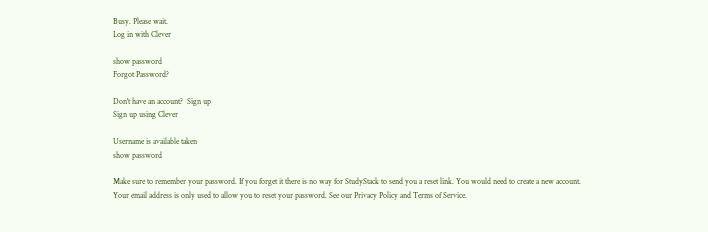Busy. Please wait.
Log in with Clever

show password
Forgot Password?

Don't have an account?  Sign up
Sign up using Clever

Username is available taken
show password

Make sure to remember your password. If you forget it there is no way for StudyStack to send you a reset link. You would need to create a new account.
Your email address is only used to allow you to reset your password. See our Privacy Policy and Terms of Service.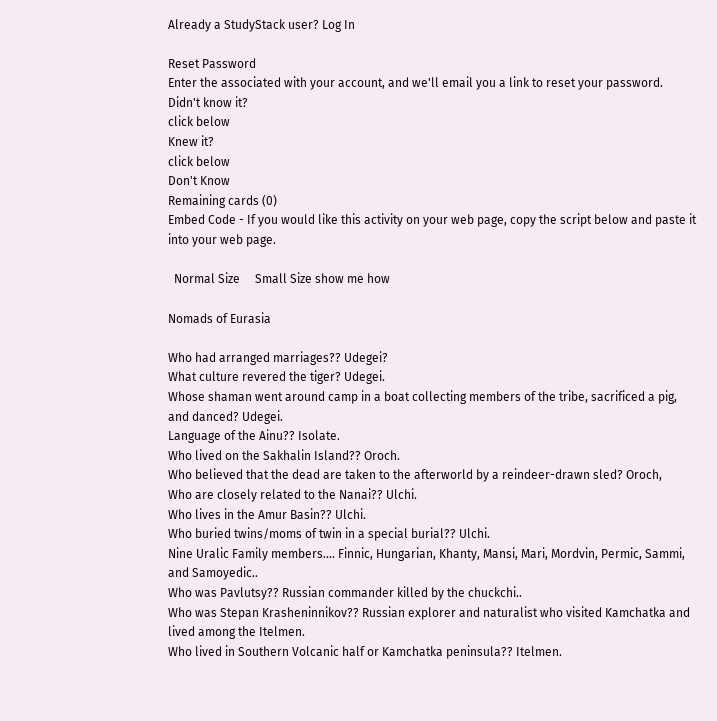Already a StudyStack user? Log In

Reset Password
Enter the associated with your account, and we'll email you a link to reset your password.
Didn't know it?
click below
Knew it?
click below
Don't Know
Remaining cards (0)
Embed Code - If you would like this activity on your web page, copy the script below and paste it into your web page.

  Normal Size     Small Size show me how

Nomads of Eurasia

Who had arranged marriages?? Udegei?
What culture revered the tiger? Udegei.
Whose shaman went around camp in a boat collecting members of the tribe, sacrificed a pig, and danced? Udegei.
Language of the Ainu?? Isolate.
Who lived on the Sakhalin Island?? Oroch.
Who believed that the dead are taken to the afterworld by a reindeer-drawn sled? Oroch,
Who are closely related to the Nanai?? Ulchi.
Who lives in the Amur Basin?? Ulchi.
Who buried twins/moms of twin in a special burial?? Ulchi.
Nine Uralic Family members.... Finnic, Hungarian, Khanty, Mansi, Mari, Mordvin, Permic, Sammi, and Samoyedic..
Who was Pavlutsy?? Russian commander killed by the chuckchi..
Who was Stepan Krasheninnikov?? Russian explorer and naturalist who visited Kamchatka and lived among the Itelmen.
Who lived in Southern Volcanic half or Kamchatka peninsula?? Itelmen.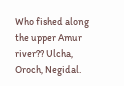Who fished along the upper Amur river?? Ulcha, Oroch, Negidal.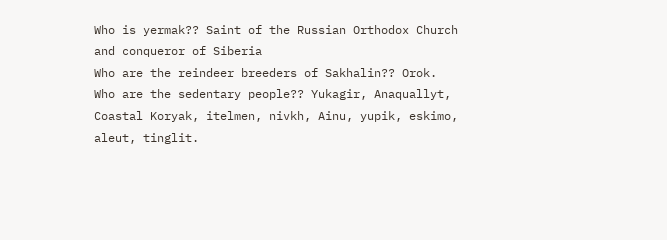Who is yermak?? Saint of the Russian Orthodox Church and conqueror of Siberia
Who are the reindeer breeders of Sakhalin?? Orok.
Who are the sedentary people?? Yukagir, Anaquallyt, Coastal Koryak, itelmen, nivkh, Ainu, yupik, eskimo, aleut, tinglit.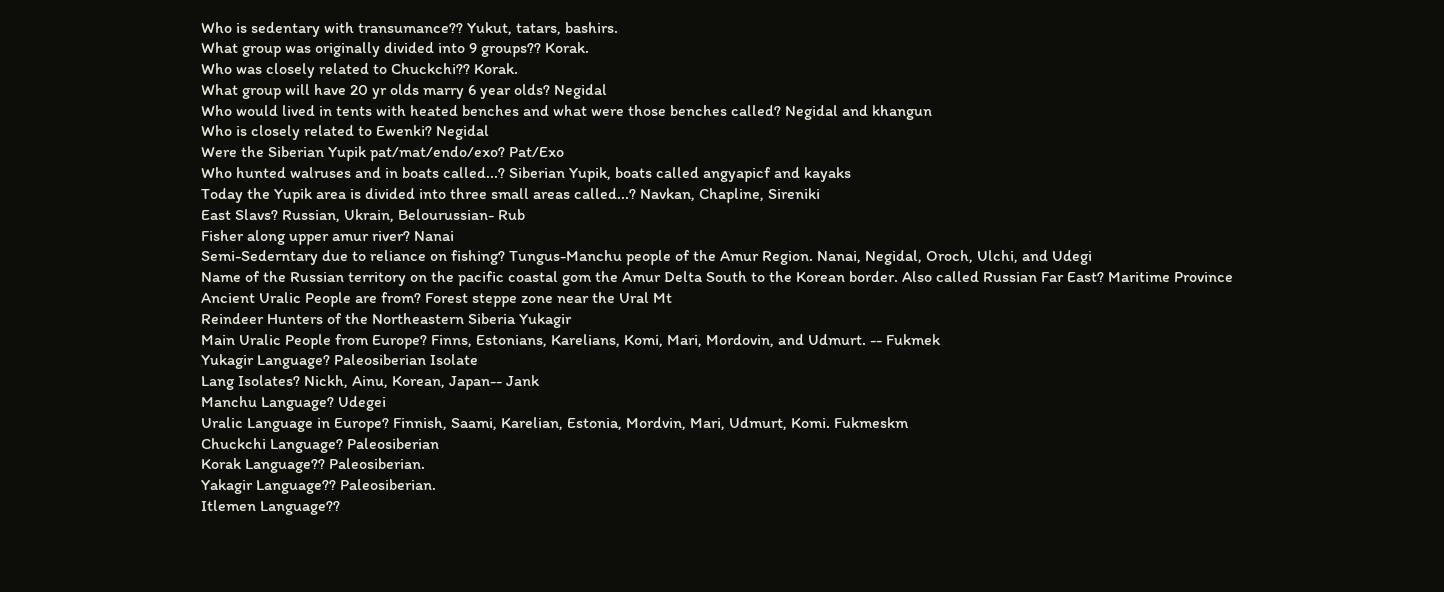Who is sedentary with transumance?? Yukut, tatars, bashirs.
What group was originally divided into 9 groups?? Korak.
Who was closely related to Chuckchi?? Korak.
What group will have 20 yr olds marry 6 year olds? Negidal
Who would lived in tents with heated benches and what were those benches called? Negidal and khangun
Who is closely related to Ewenki? Negidal
Were the Siberian Yupik pat/mat/endo/exo? Pat/Exo
Who hunted walruses and in boats called...? Siberian Yupik, boats called angyapicf and kayaks
Today the Yupik area is divided into three small areas called...? Navkan, Chapline, Sireniki
East Slavs? Russian, Ukrain, Belourussian- Rub
Fisher along upper amur river? Nanai
Semi-Sederntary due to reliance on fishing? Tungus-Manchu people of the Amur Region. Nanai, Negidal, Oroch, Ulchi, and Udegi
Name of the Russian territory on the pacific coastal gom the Amur Delta South to the Korean border. Also called Russian Far East? Maritime Province
Ancient Uralic People are from? Forest steppe zone near the Ural Mt
Reindeer Hunters of the Northeastern Siberia Yukagir
Main Uralic People from Europe? Finns, Estonians, Karelians, Komi, Mari, Mordovin, and Udmurt. -- Fukmek
Yukagir Language? Paleosiberian Isolate
Lang Isolates? Nickh, Ainu, Korean, Japan-- Jank
Manchu Language? Udegei
Uralic Language in Europe? Finnish, Saami, Karelian, Estonia, Mordvin, Mari, Udmurt, Komi. Fukmeskm
Chuckchi Language? Paleosiberian
Korak Language?? Paleosiberian.
Yakagir Language?? Paleosiberian.
Itlemen Language??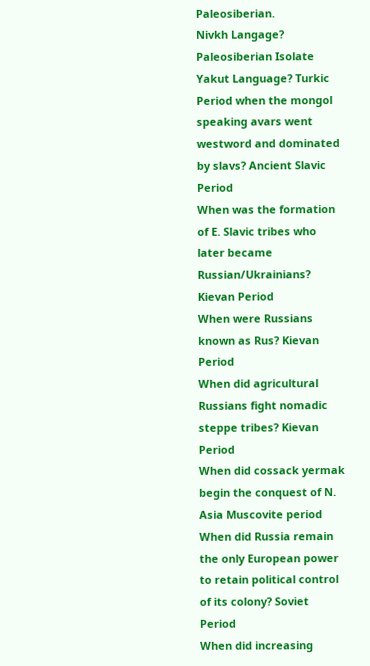Paleosiberian.
Nivkh Langage? Paleosiberian Isolate
Yakut Language? Turkic
Period when the mongol speaking avars went westword and dominated by slavs? Ancient Slavic Period
When was the formation of E. Slavic tribes who later became Russian/Ukrainians? Kievan Period
When were Russians known as Rus? Kievan Period
When did agricultural Russians fight nomadic steppe tribes? Kievan Period
When did cossack yermak begin the conquest of N. Asia Muscovite period
When did Russia remain the only European power to retain political control of its colony? Soviet Period
When did increasing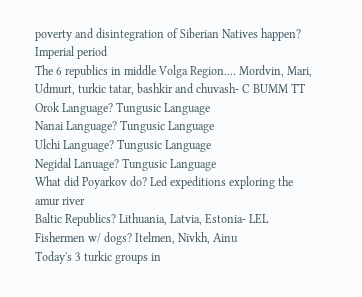poverty and disintegration of Siberian Natives happen? Imperial period
The 6 republics in middle Volga Region.... Mordvin, Mari, Udmurt, turkic tatar, bashkir and chuvash- C BUMM TT
Orok Language? Tungusic Language
Nanai Language? Tungusic Language
Ulchi Language? Tungusic Language
Negidal Lanuage? Tungusic Language
What did Poyarkov do? Led expeditions exploring the amur river
Baltic Republics? Lithuania, Latvia, Estonia- LEL
Fishermen w/ dogs? Itelmen, Nivkh, Ainu
Today's 3 turkic groups in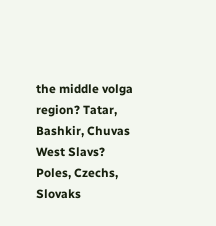the middle volga region? Tatar, Bashkir, Chuvas
West Slavs? Poles, Czechs, Slovaks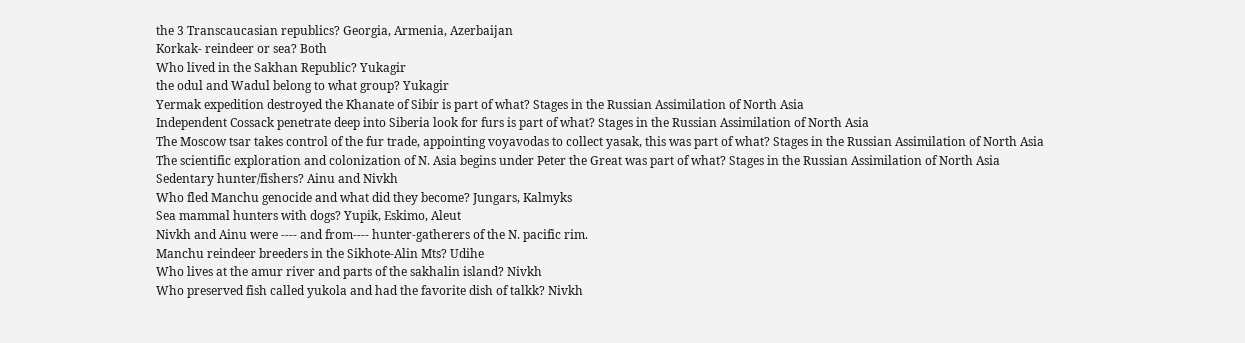the 3 Transcaucasian republics? Georgia, Armenia, Azerbaijan
Korkak- reindeer or sea? Both
Who lived in the Sakhan Republic? Yukagir
the odul and Wadul belong to what group? Yukagir
Yermak expedition destroyed the Khanate of Sibir is part of what? Stages in the Russian Assimilation of North Asia
Independent Cossack penetrate deep into Siberia look for furs is part of what? Stages in the Russian Assimilation of North Asia
The Moscow tsar takes control of the fur trade, appointing voyavodas to collect yasak, this was part of what? Stages in the Russian Assimilation of North Asia
The scientific exploration and colonization of N. Asia begins under Peter the Great was part of what? Stages in the Russian Assimilation of North Asia
Sedentary hunter/fishers? Ainu and Nivkh
Who fled Manchu genocide and what did they become? Jungars, Kalmyks
Sea mammal hunters with dogs? Yupik, Eskimo, Aleut
Nivkh and Ainu were ---- and from---- hunter-gatherers of the N. pacific rim.
Manchu reindeer breeders in the Sikhote-Alin Mts? Udihe
Who lives at the amur river and parts of the sakhalin island? Nivkh
Who preserved fish called yukola and had the favorite dish of talkk? Nivkh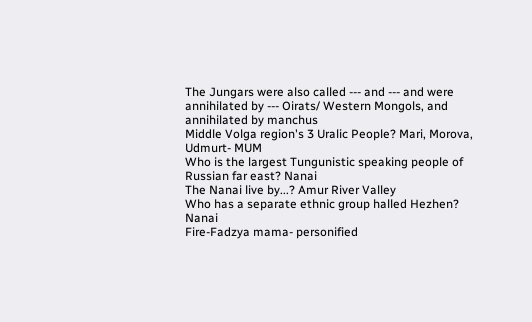The Jungars were also called --- and --- and were annihilated by --- Oirats/ Western Mongols, and annihilated by manchus
Middle Volga region's 3 Uralic People? Mari, Morova, Udmurt- MUM
Who is the largest Tungunistic speaking people of Russian far east? Nanai
The Nanai live by...? Amur River Valley
Who has a separate ethnic group halled Hezhen? Nanai
Fire-Fadzya mama- personified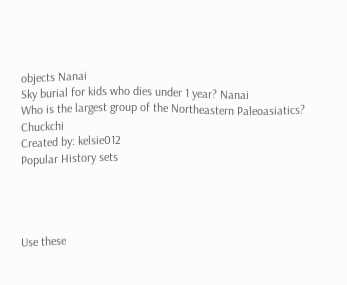objects Nanai
Sky burial for kids who dies under 1 year? Nanai
Who is the largest group of the Northeastern Paleoasiatics? Chuckchi
Created by: kelsie012
Popular History sets




Use these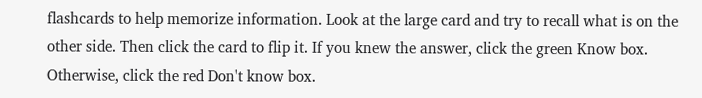flashcards to help memorize information. Look at the large card and try to recall what is on the other side. Then click the card to flip it. If you knew the answer, click the green Know box. Otherwise, click the red Don't know box.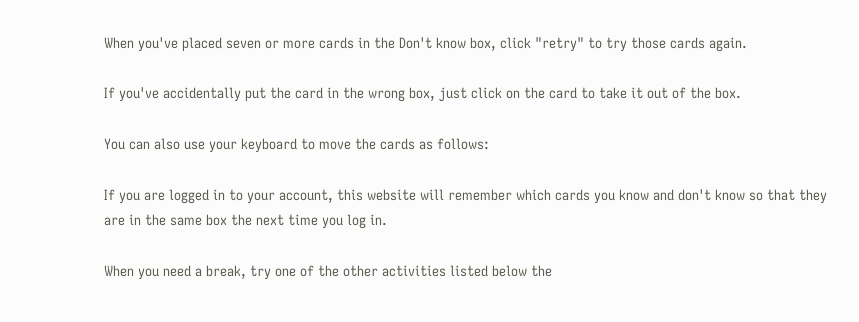When you've placed seven or more cards in the Don't know box, click "retry" to try those cards again.

If you've accidentally put the card in the wrong box, just click on the card to take it out of the box.

You can also use your keyboard to move the cards as follows:

If you are logged in to your account, this website will remember which cards you know and don't know so that they are in the same box the next time you log in.

When you need a break, try one of the other activities listed below the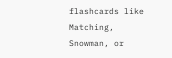flashcards like Matching, Snowman, or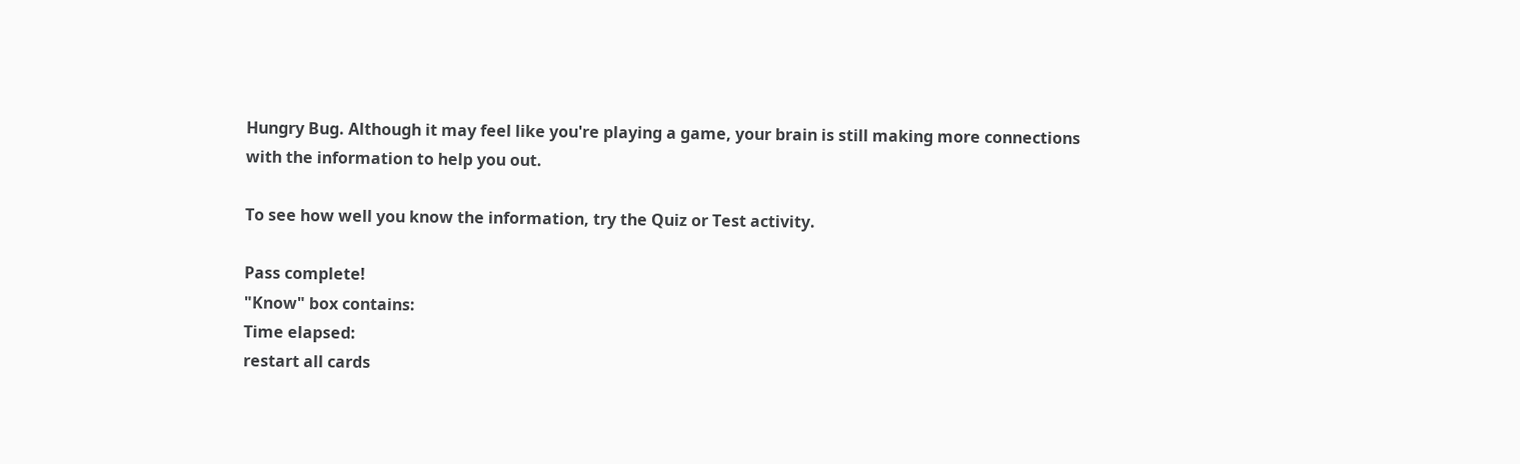Hungry Bug. Although it may feel like you're playing a game, your brain is still making more connections with the information to help you out.

To see how well you know the information, try the Quiz or Test activity.

Pass complete!
"Know" box contains:
Time elapsed:
restart all cards